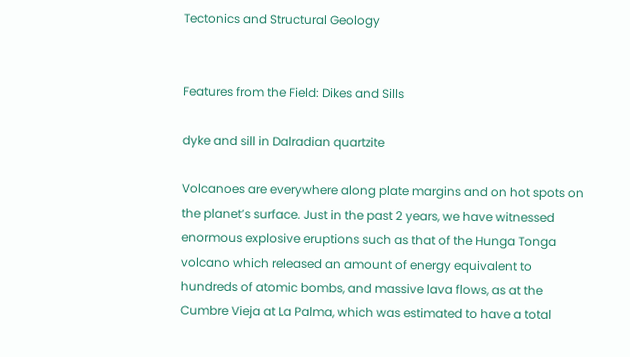Tectonics and Structural Geology


Features from the Field: Dikes and Sills

dyke and sill in Dalradian quartzite

Volcanoes are everywhere along plate margins and on hot spots on the planet’s surface. Just in the past 2 years, we have witnessed enormous explosive eruptions such as that of the Hunga Tonga volcano which released an amount of energy equivalent to hundreds of atomic bombs, and massive lava flows, as at the Cumbre Vieja at La Palma, which was estimated to have a total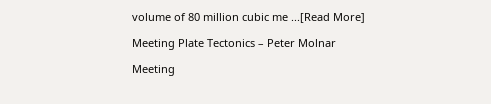volume of 80 million cubic me ...[Read More]

Meeting Plate Tectonics – Peter Molnar

Meeting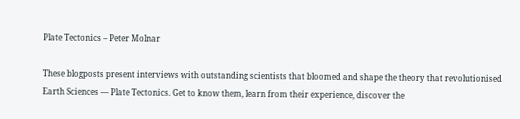Plate Tectonics – Peter Molnar

These blogposts present interviews with outstanding scientists that bloomed and shape the theory that revolutionised Earth Sciences — Plate Tectonics. Get to know them, learn from their experience, discover the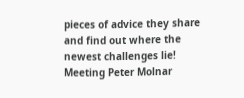pieces of advice they share and find out where the newest challenges lie! Meeting Peter Molnar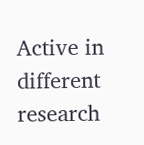Active in different research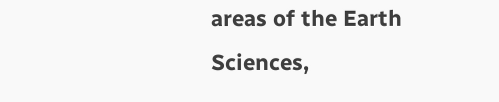areas of the Earth Sciences,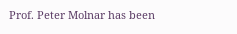Prof. Peter Molnar has been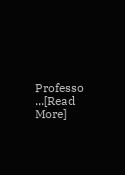Professo ...[Read More]